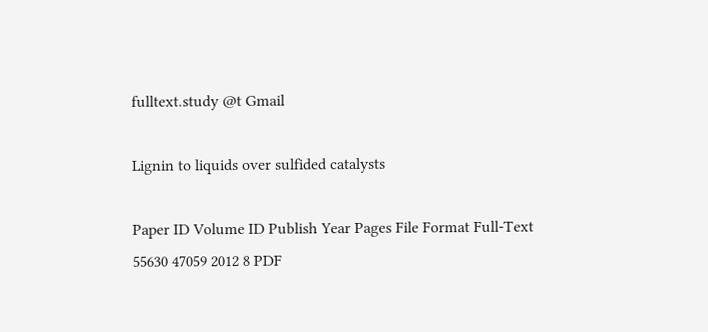fulltext.study @t Gmail

Lignin to liquids over sulfided catalysts

Paper ID Volume ID Publish Year Pages File Format Full-Text
55630 47059 2012 8 PDF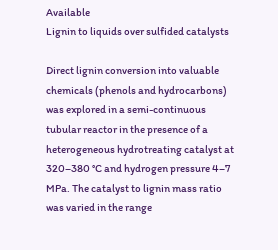Available
Lignin to liquids over sulfided catalysts

Direct lignin conversion into valuable chemicals (phenols and hydrocarbons) was explored in a semi-continuous tubular reactor in the presence of a heterogeneous hydrotreating catalyst at 320–380 °C and hydrogen pressure 4–7 MPa. The catalyst to lignin mass ratio was varied in the range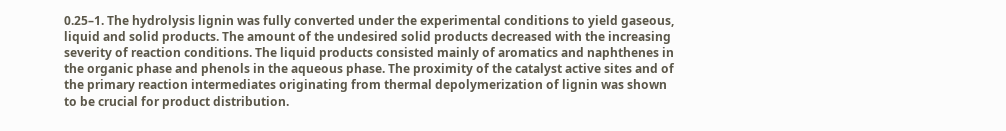0.25–1. The hydrolysis lignin was fully converted under the experimental conditions to yield gaseous, liquid and solid products. The amount of the undesired solid products decreased with the increasing severity of reaction conditions. The liquid products consisted mainly of aromatics and naphthenes in the organic phase and phenols in the aqueous phase. The proximity of the catalyst active sites and of the primary reaction intermediates originating from thermal depolymerization of lignin was shown to be crucial for product distribution.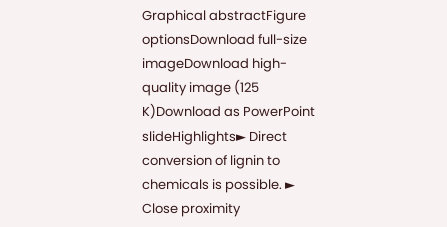Graphical abstractFigure optionsDownload full-size imageDownload high-quality image (125 K)Download as PowerPoint slideHighlights► Direct conversion of lignin to chemicals is possible. ► Close proximity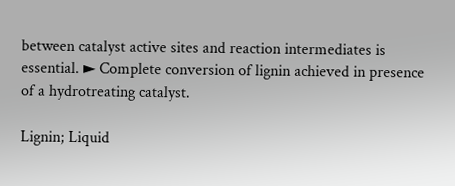between catalyst active sites and reaction intermediates is essential. ► Complete conversion of lignin achieved in presence of a hydrotreating catalyst.

Lignin; Liquid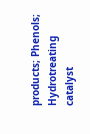products; Phenols; Hydrotreating catalyst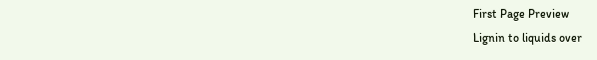First Page Preview
Lignin to liquids over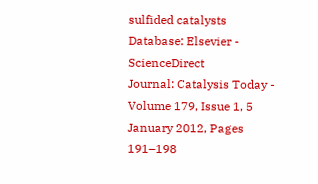sulfided catalysts
Database: Elsevier - ScienceDirect
Journal: Catalysis Today - Volume 179, Issue 1, 5 January 2012, Pages 191–198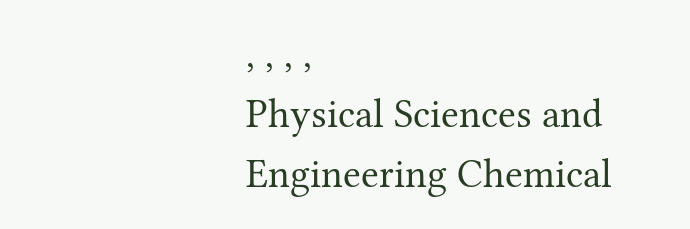, , , ,
Physical Sciences and Engineering Chemical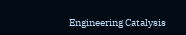Engineering Catalysis